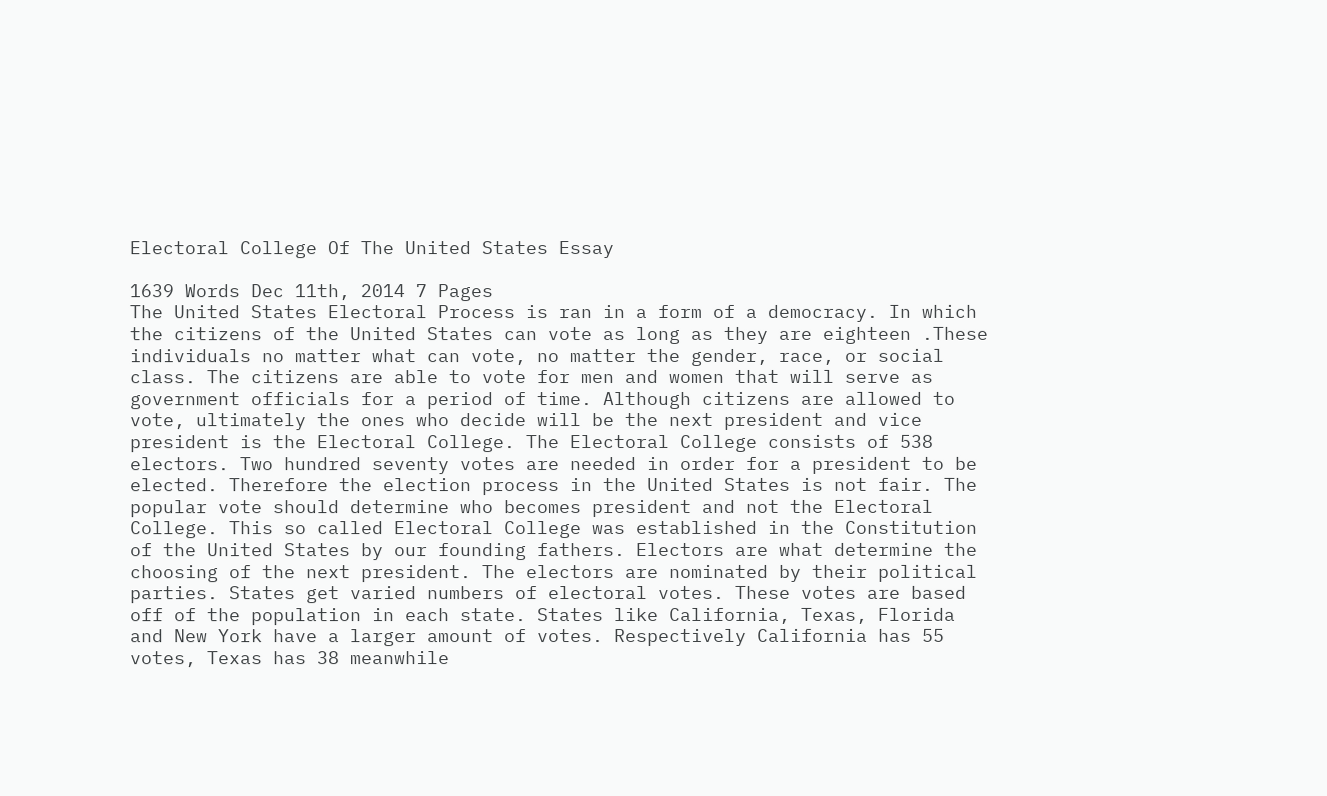Electoral College Of The United States Essay

1639 Words Dec 11th, 2014 7 Pages
The United States Electoral Process is ran in a form of a democracy. In which the citizens of the United States can vote as long as they are eighteen .These individuals no matter what can vote, no matter the gender, race, or social class. The citizens are able to vote for men and women that will serve as government officials for a period of time. Although citizens are allowed to vote, ultimately the ones who decide will be the next president and vice president is the Electoral College. The Electoral College consists of 538 electors. Two hundred seventy votes are needed in order for a president to be elected. Therefore the election process in the United States is not fair. The popular vote should determine who becomes president and not the Electoral College. This so called Electoral College was established in the Constitution of the United States by our founding fathers. Electors are what determine the choosing of the next president. The electors are nominated by their political parties. States get varied numbers of electoral votes. These votes are based off of the population in each state. States like California, Texas, Florida and New York have a larger amount of votes. Respectively California has 55 votes, Texas has 38 meanwhile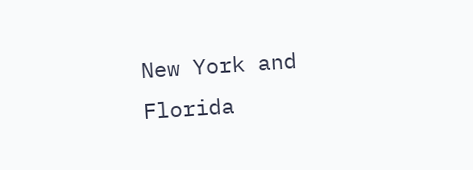New York and Florida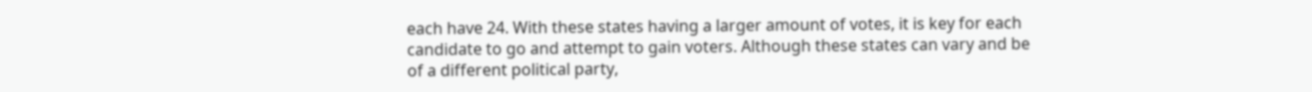each have 24. With these states having a larger amount of votes, it is key for each candidate to go and attempt to gain voters. Although these states can vary and be of a different political party,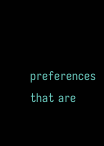preferences that are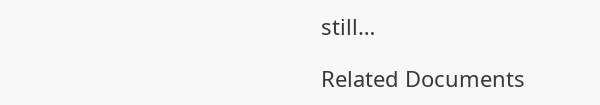still…

Related Documents